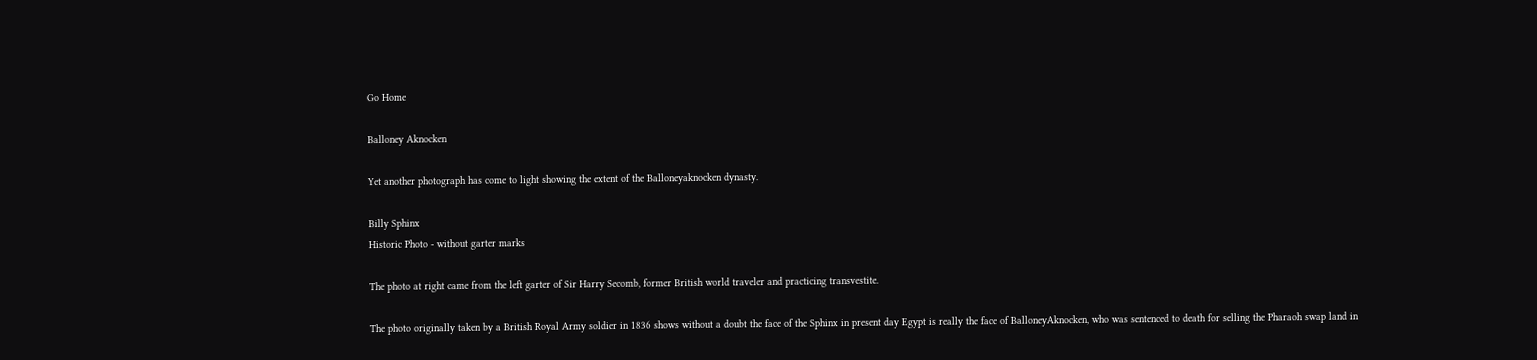Go Home

Balloney Aknocken

Yet another photograph has come to light showing the extent of the Balloneyaknocken dynasty.

Billy Sphinx
Historic Photo - without garter marks

The photo at right came from the left garter of Sir Harry Secomb, former British world traveler and practicing transvestite.

The photo originally taken by a British Royal Army soldier in 1836 shows without a doubt the face of the Sphinx in present day Egypt is really the face of BalloneyAknocken, who was sentenced to death for selling the Pharaoh swap land in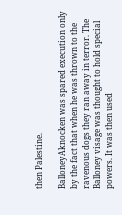then Palestine.

BalloneyAknocken was spared execution only by the fact that when he was thrown to the ravenous dogs they ran away in terror. The Balloney visage was thought to hold special powers. It was then used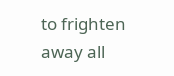to frighten away all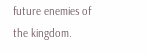future enemies of the kingdom.